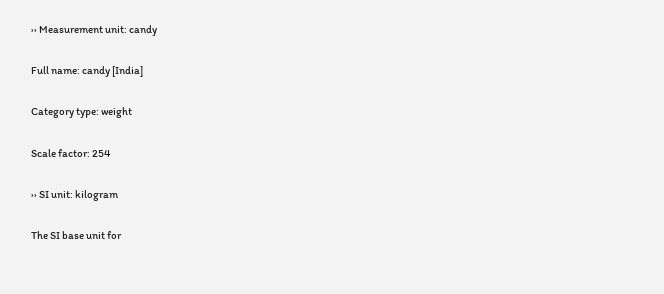›› Measurement unit: candy

Full name: candy [India]

Category type: weight

Scale factor: 254

›› SI unit: kilogram

The SI base unit for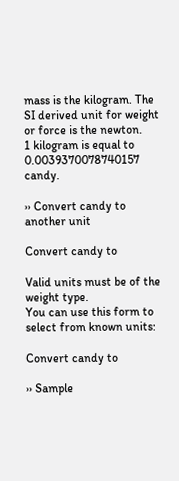mass is the kilogram. The SI derived unit for weight or force is the newton.
1 kilogram is equal to 0.0039370078740157 candy.

›› Convert candy to another unit

Convert candy to

Valid units must be of the weight type.
You can use this form to select from known units:

Convert candy to

›› Sample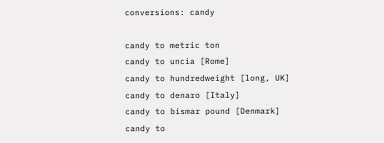conversions: candy

candy to metric ton
candy to uncia [Rome]
candy to hundredweight [long, UK]
candy to denaro [Italy]
candy to bismar pound [Denmark]
candy to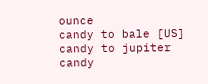ounce
candy to bale [US]
candy to jupiter
candy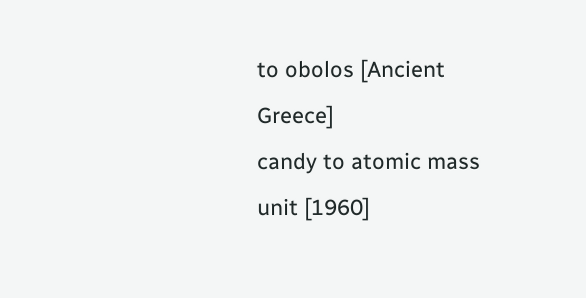to obolos [Ancient Greece]
candy to atomic mass unit [1960]